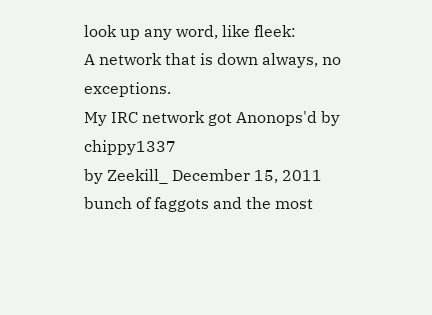look up any word, like fleek:
A network that is down always, no exceptions.
My IRC network got Anonops'd by chippy1337
by Zeekill_ December 15, 2011
bunch of faggots and the most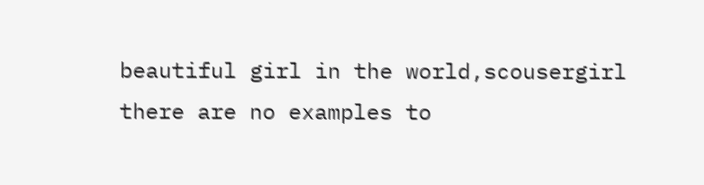beautiful girl in the world,scousergirl
there are no examples to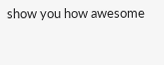show you how awesome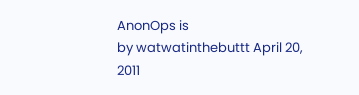AnonOps is
by watwatinthebuttt April 20, 2011